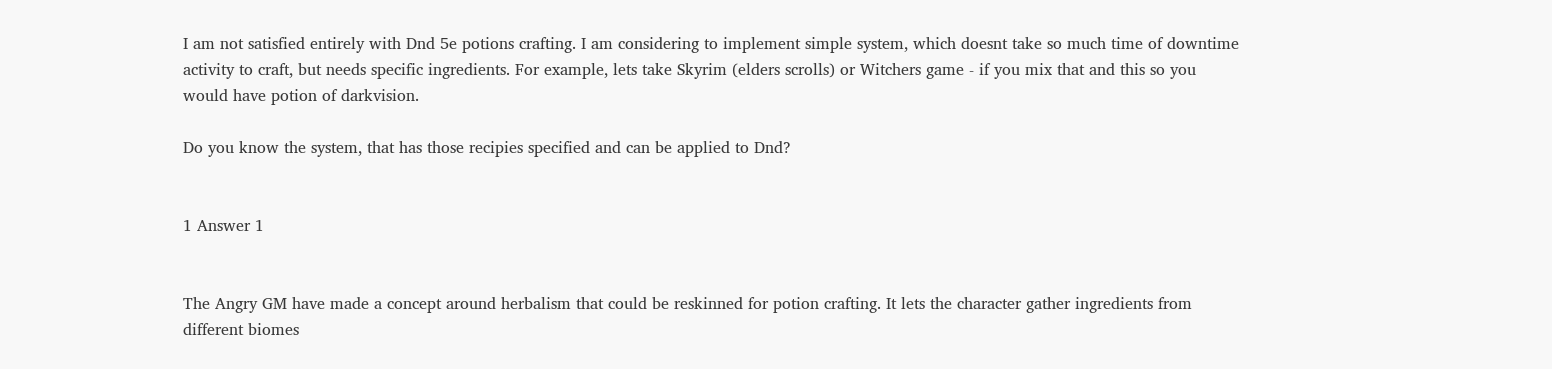I am not satisfied entirely with Dnd 5e potions crafting. I am considering to implement simple system, which doesnt take so much time of downtime activity to craft, but needs specific ingredients. For example, lets take Skyrim (elders scrolls) or Witchers game - if you mix that and this so you would have potion of darkvision.

Do you know the system, that has those recipies specified and can be applied to Dnd?


1 Answer 1


The Angry GM have made a concept around herbalism that could be reskinned for potion crafting. It lets the character gather ingredients from different biomes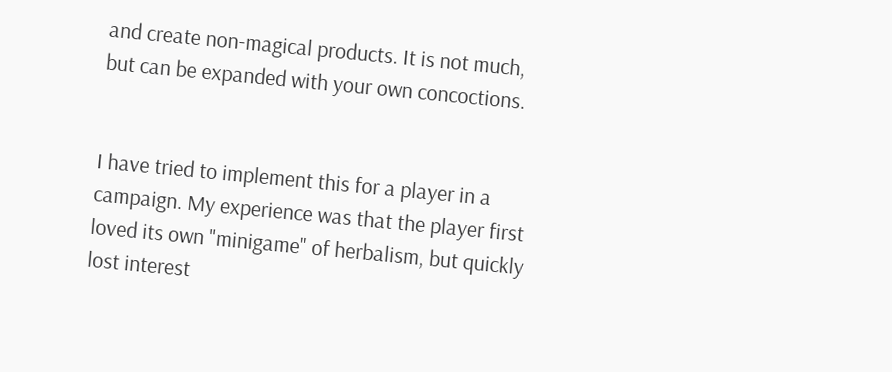and create non-magical products. It is not much, but can be expanded with your own concoctions.


I have tried to implement this for a player in a campaign. My experience was that the player first loved its own "minigame" of herbalism, but quickly lost interest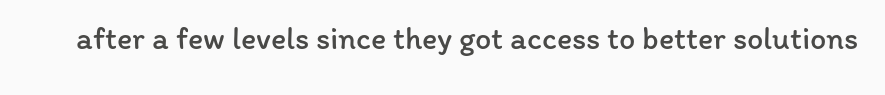after a few levels since they got access to better solutions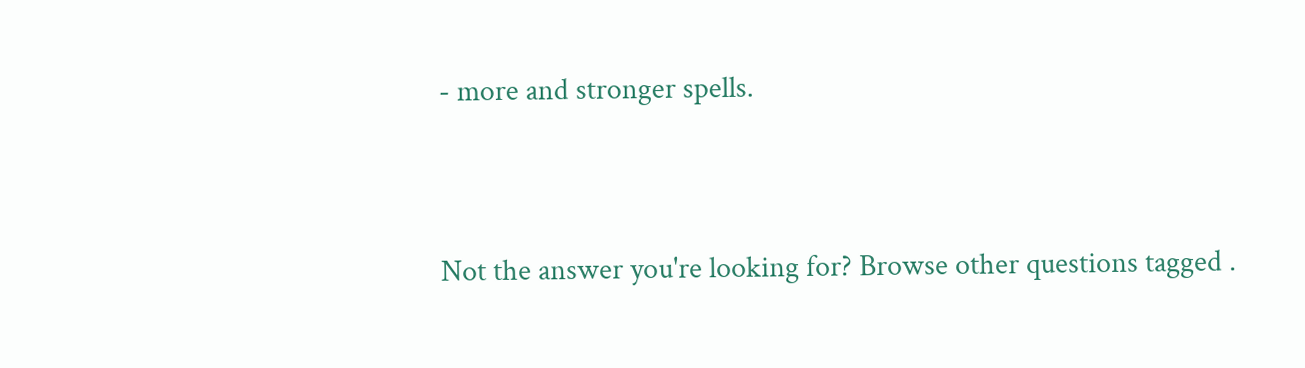- more and stronger spells.


Not the answer you're looking for? Browse other questions tagged .